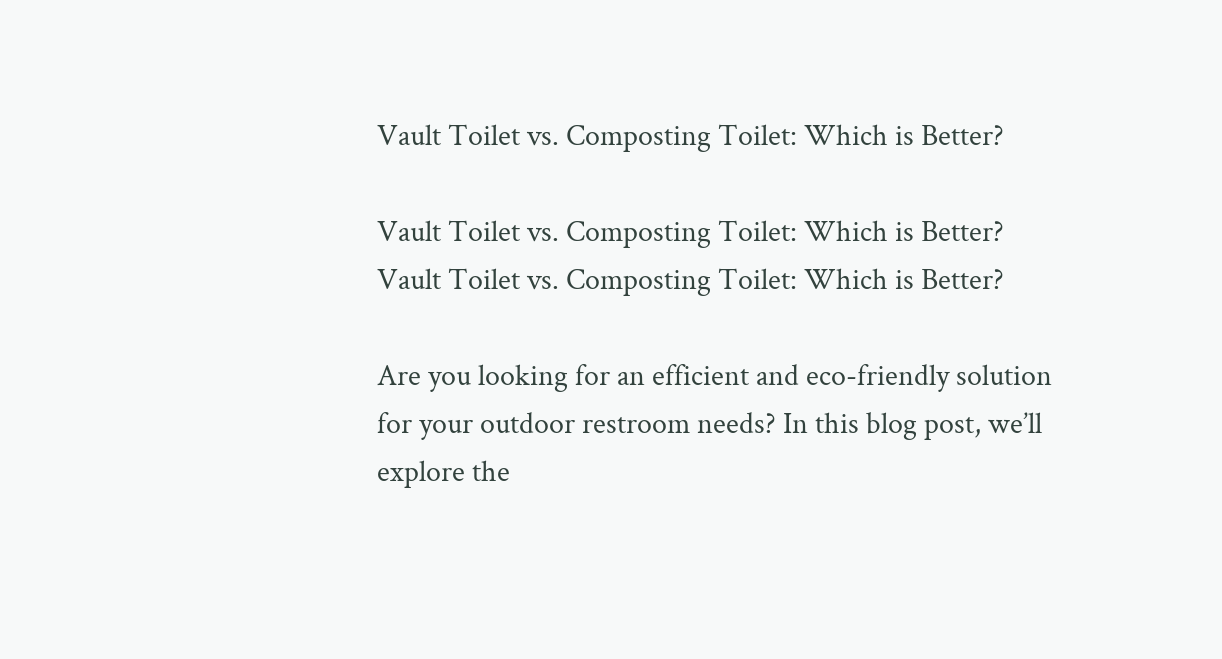Vault Toilet vs. Composting Toilet: Which is Better?

Vault Toilet vs. Composting Toilet: Which is Better?
Vault Toilet vs. Composting Toilet: Which is Better?

Are you looking for an efficient and eco-friendly solution for your outdoor restroom needs? In this blog post, we’ll explore the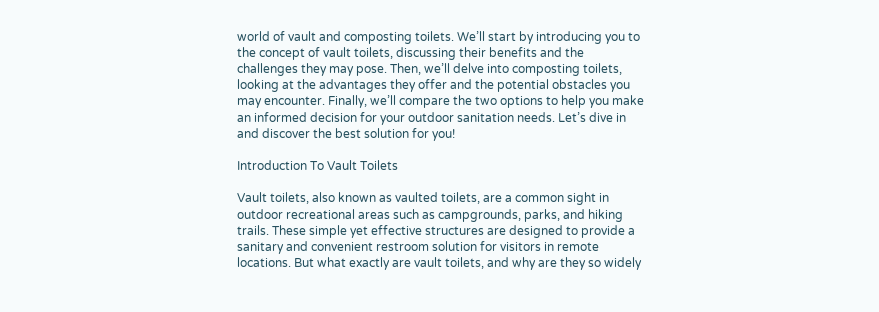world of vault and composting toilets. We’ll start by introducing you to the concept of vault toilets, discussing their benefits and the challenges they may pose. Then, we’ll delve into composting toilets, looking at the advantages they offer and the potential obstacles you may encounter. Finally, we’ll compare the two options to help you make an informed decision for your outdoor sanitation needs. Let’s dive in and discover the best solution for you!

Introduction To Vault Toilets

Vault toilets, also known as vaulted toilets, are a common sight in outdoor recreational areas such as campgrounds, parks, and hiking trails. These simple yet effective structures are designed to provide a sanitary and convenient restroom solution for visitors in remote locations. But what exactly are vault toilets, and why are they so widely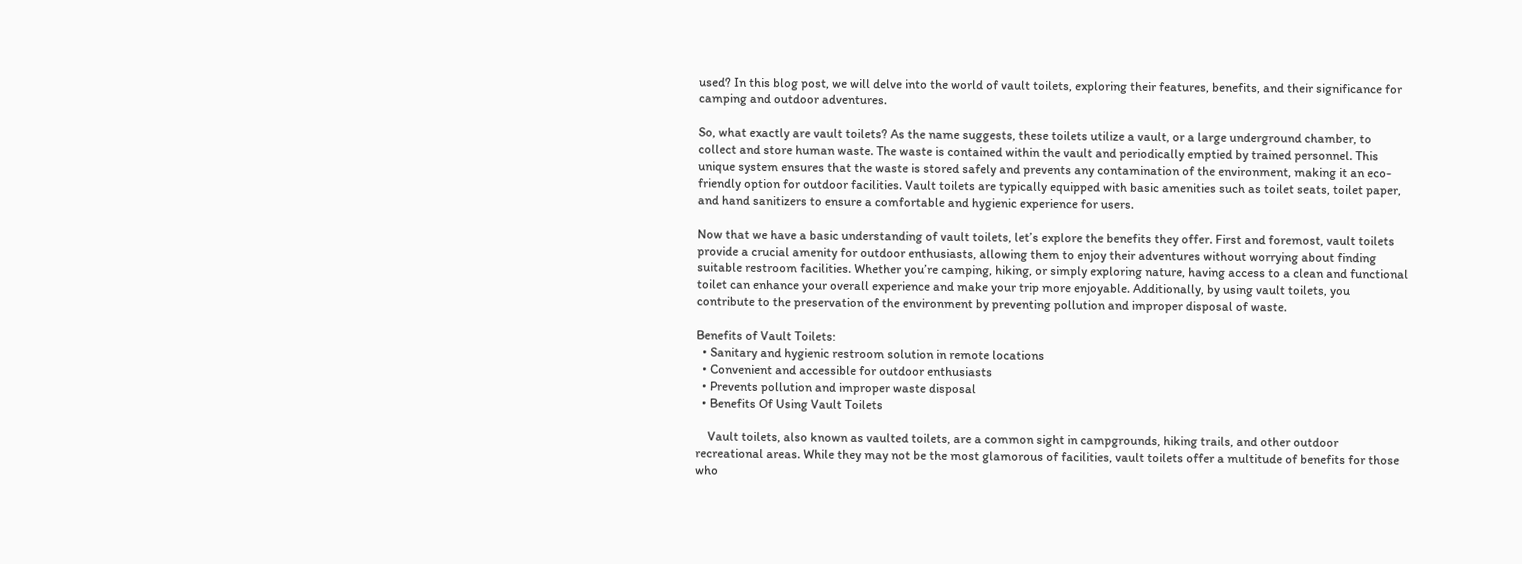used? In this blog post, we will delve into the world of vault toilets, exploring their features, benefits, and their significance for camping and outdoor adventures.

So, what exactly are vault toilets? As the name suggests, these toilets utilize a vault, or a large underground chamber, to collect and store human waste. The waste is contained within the vault and periodically emptied by trained personnel. This unique system ensures that the waste is stored safely and prevents any contamination of the environment, making it an eco-friendly option for outdoor facilities. Vault toilets are typically equipped with basic amenities such as toilet seats, toilet paper, and hand sanitizers to ensure a comfortable and hygienic experience for users.

Now that we have a basic understanding of vault toilets, let’s explore the benefits they offer. First and foremost, vault toilets provide a crucial amenity for outdoor enthusiasts, allowing them to enjoy their adventures without worrying about finding suitable restroom facilities. Whether you’re camping, hiking, or simply exploring nature, having access to a clean and functional toilet can enhance your overall experience and make your trip more enjoyable. Additionally, by using vault toilets, you contribute to the preservation of the environment by preventing pollution and improper disposal of waste.

Benefits of Vault Toilets:
  • Sanitary and hygienic restroom solution in remote locations
  • Convenient and accessible for outdoor enthusiasts
  • Prevents pollution and improper waste disposal
  • Benefits Of Using Vault Toilets

    Vault toilets, also known as vaulted toilets, are a common sight in campgrounds, hiking trails, and other outdoor recreational areas. While they may not be the most glamorous of facilities, vault toilets offer a multitude of benefits for those who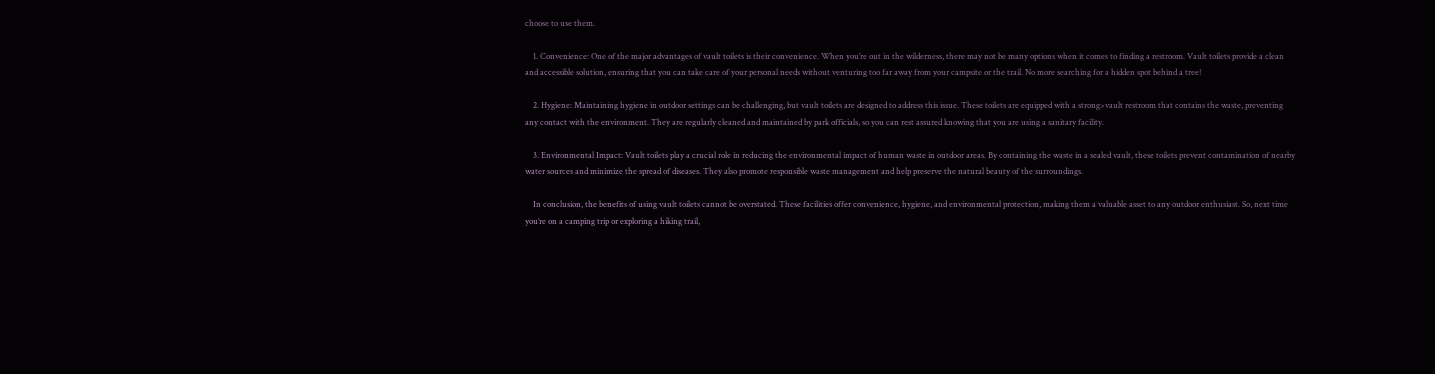choose to use them.

    1. Convenience: One of the major advantages of vault toilets is their convenience. When you’re out in the wilderness, there may not be many options when it comes to finding a restroom. Vault toilets provide a clean and accessible solution, ensuring that you can take care of your personal needs without venturing too far away from your campsite or the trail. No more searching for a hidden spot behind a tree!

    2. Hygiene: Maintaining hygiene in outdoor settings can be challenging, but vault toilets are designed to address this issue. These toilets are equipped with a strong>vault restroom that contains the waste, preventing any contact with the environment. They are regularly cleaned and maintained by park officials, so you can rest assured knowing that you are using a sanitary facility.

    3. Environmental Impact: Vault toilets play a crucial role in reducing the environmental impact of human waste in outdoor areas. By containing the waste in a sealed vault, these toilets prevent contamination of nearby water sources and minimize the spread of diseases. They also promote responsible waste management and help preserve the natural beauty of the surroundings.

    In conclusion, the benefits of using vault toilets cannot be overstated. These facilities offer convenience, hygiene, and environmental protection, making them a valuable asset to any outdoor enthusiast. So, next time you’re on a camping trip or exploring a hiking trail,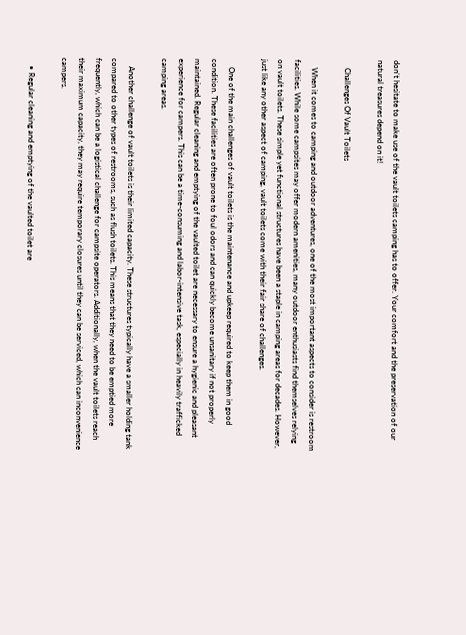don’t hesitate to make use of the vault toilets camping has to offer. Your comfort and the preservation of our natural treasures depend on it!

    Challenges Of Vault Toilets

    When it comes to camping and outdoor adventures, one of the most important aspects to consider is restroom facilities. While some campsites may offer modern amenities, many outdoor enthusiasts find themselves relying on vault toilets. These simple yet functional structures have been a staple in camping areas for decades. However, just like any other aspect of camping, vault toilets come with their fair share of challenges.

    One of the main challenges of vault toilets is the maintenance and upkeep required to keep them in good condition. These facilities are often prone to foul odors and can quickly become unsanitary if not properly maintained. Regular cleaning and emptying of the vaulted toilet are necessary to ensure a hygienic and pleasant experience for campers. This can be a time-consuming and labor-intensive task, especially in heavily trafficked camping areas.

    Another challenge of vault toilets is their limited capacity. These structures typically have a smaller holding tank compared to other types of restrooms, such as flush toilets. This means that they need to be emptied more frequently, which can be a logistical challenge for campsite operators. Additionally, when the vault toilets reach their maximum capacity, they may require temporary closures until they can be serviced, which can inconvenience campers.

    • Regular cleaning and emptying of the vaulted toilet are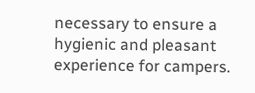necessary to ensure a hygienic and pleasant experience for campers.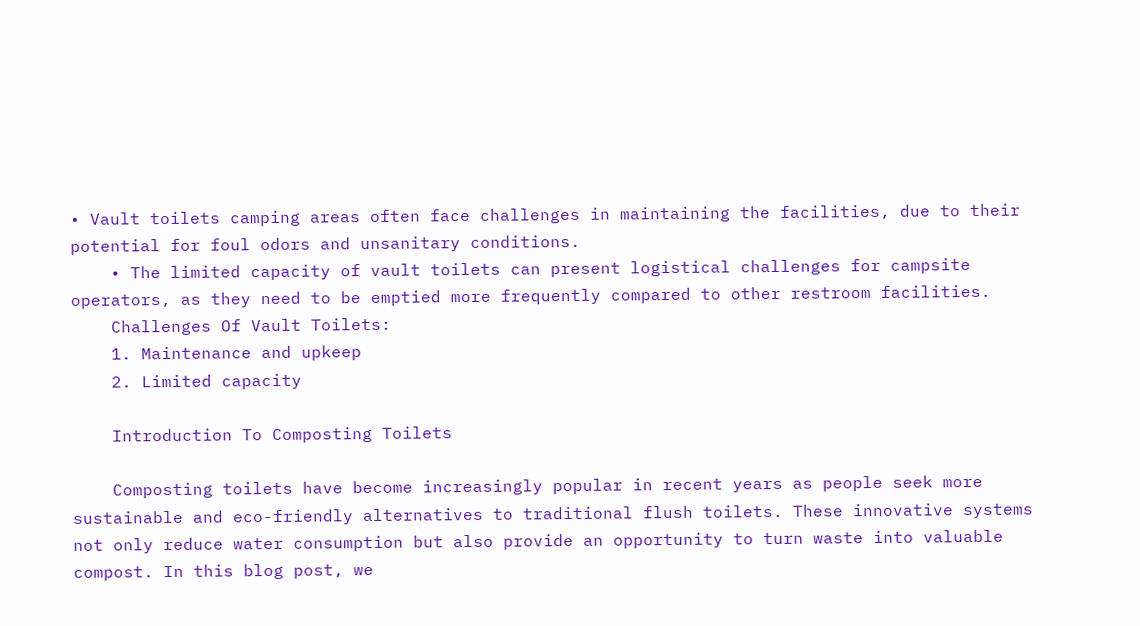• Vault toilets camping areas often face challenges in maintaining the facilities, due to their potential for foul odors and unsanitary conditions.
    • The limited capacity of vault toilets can present logistical challenges for campsite operators, as they need to be emptied more frequently compared to other restroom facilities.
    Challenges Of Vault Toilets:
    1. Maintenance and upkeep
    2. Limited capacity

    Introduction To Composting Toilets

    Composting toilets have become increasingly popular in recent years as people seek more sustainable and eco-friendly alternatives to traditional flush toilets. These innovative systems not only reduce water consumption but also provide an opportunity to turn waste into valuable compost. In this blog post, we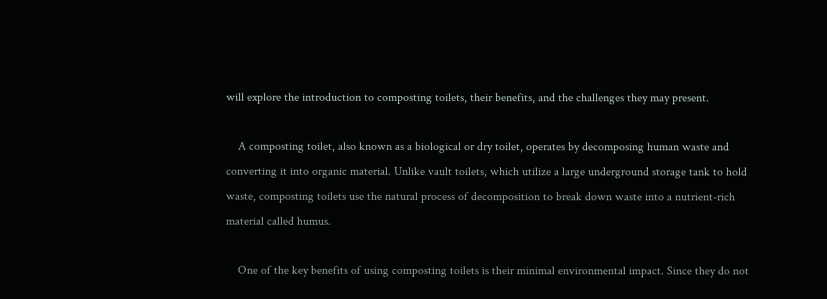will explore the introduction to composting toilets, their benefits, and the challenges they may present.

    A composting toilet, also known as a biological or dry toilet, operates by decomposing human waste and converting it into organic material. Unlike vault toilets, which utilize a large underground storage tank to hold waste, composting toilets use the natural process of decomposition to break down waste into a nutrient-rich material called humus.

    One of the key benefits of using composting toilets is their minimal environmental impact. Since they do not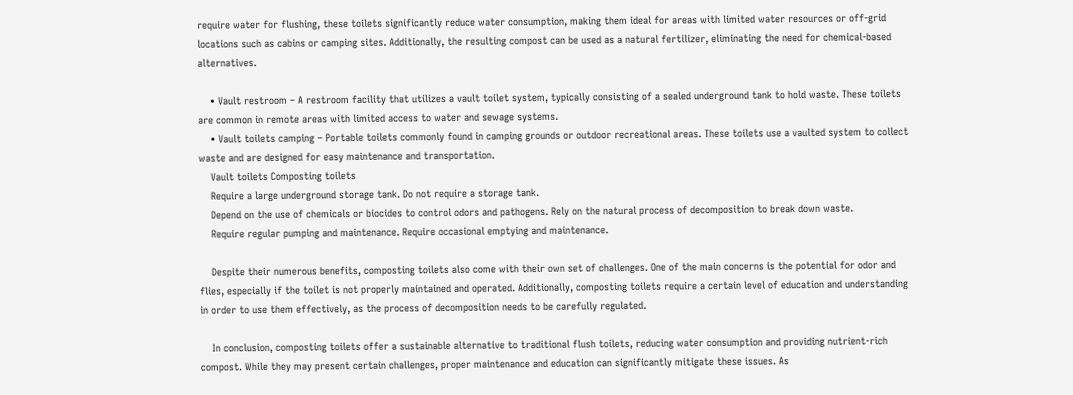require water for flushing, these toilets significantly reduce water consumption, making them ideal for areas with limited water resources or off-grid locations such as cabins or camping sites. Additionally, the resulting compost can be used as a natural fertilizer, eliminating the need for chemical-based alternatives.

    • Vault restroom – A restroom facility that utilizes a vault toilet system, typically consisting of a sealed underground tank to hold waste. These toilets are common in remote areas with limited access to water and sewage systems.
    • Vault toilets camping – Portable toilets commonly found in camping grounds or outdoor recreational areas. These toilets use a vaulted system to collect waste and are designed for easy maintenance and transportation.
    Vault toilets Composting toilets
    Require a large underground storage tank. Do not require a storage tank.
    Depend on the use of chemicals or biocides to control odors and pathogens. Rely on the natural process of decomposition to break down waste.
    Require regular pumping and maintenance. Require occasional emptying and maintenance.

    Despite their numerous benefits, composting toilets also come with their own set of challenges. One of the main concerns is the potential for odor and flies, especially if the toilet is not properly maintained and operated. Additionally, composting toilets require a certain level of education and understanding in order to use them effectively, as the process of decomposition needs to be carefully regulated.

    In conclusion, composting toilets offer a sustainable alternative to traditional flush toilets, reducing water consumption and providing nutrient-rich compost. While they may present certain challenges, proper maintenance and education can significantly mitigate these issues. As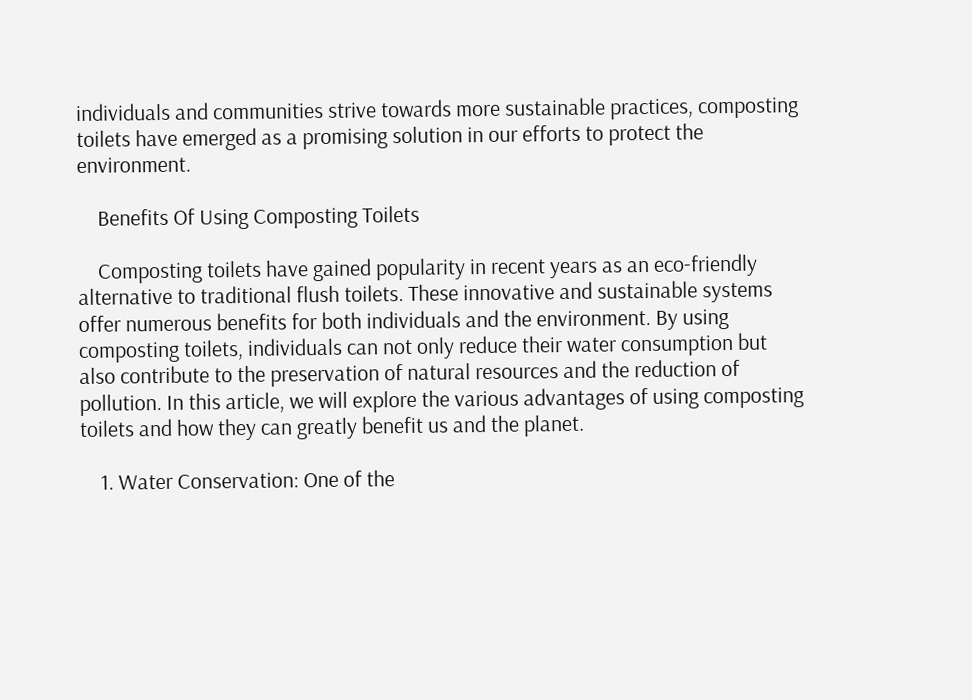individuals and communities strive towards more sustainable practices, composting toilets have emerged as a promising solution in our efforts to protect the environment.

    Benefits Of Using Composting Toilets

    Composting toilets have gained popularity in recent years as an eco-friendly alternative to traditional flush toilets. These innovative and sustainable systems offer numerous benefits for both individuals and the environment. By using composting toilets, individuals can not only reduce their water consumption but also contribute to the preservation of natural resources and the reduction of pollution. In this article, we will explore the various advantages of using composting toilets and how they can greatly benefit us and the planet.

    1. Water Conservation: One of the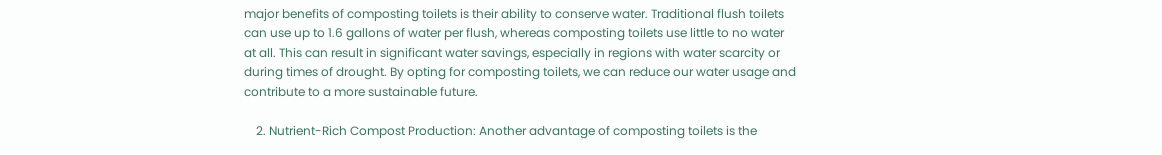major benefits of composting toilets is their ability to conserve water. Traditional flush toilets can use up to 1.6 gallons of water per flush, whereas composting toilets use little to no water at all. This can result in significant water savings, especially in regions with water scarcity or during times of drought. By opting for composting toilets, we can reduce our water usage and contribute to a more sustainable future.

    2. Nutrient-Rich Compost Production: Another advantage of composting toilets is the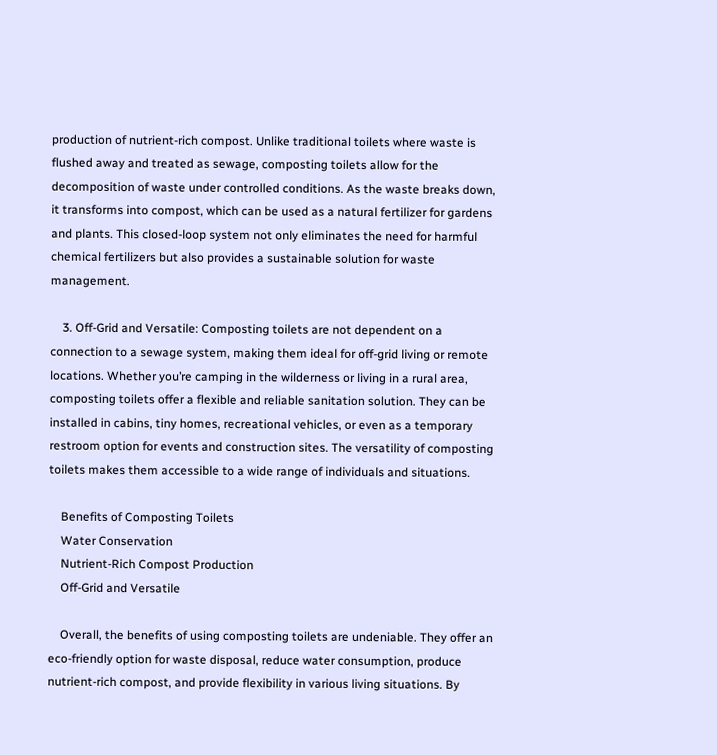production of nutrient-rich compost. Unlike traditional toilets where waste is flushed away and treated as sewage, composting toilets allow for the decomposition of waste under controlled conditions. As the waste breaks down, it transforms into compost, which can be used as a natural fertilizer for gardens and plants. This closed-loop system not only eliminates the need for harmful chemical fertilizers but also provides a sustainable solution for waste management.

    3. Off-Grid and Versatile: Composting toilets are not dependent on a connection to a sewage system, making them ideal for off-grid living or remote locations. Whether you’re camping in the wilderness or living in a rural area, composting toilets offer a flexible and reliable sanitation solution. They can be installed in cabins, tiny homes, recreational vehicles, or even as a temporary restroom option for events and construction sites. The versatility of composting toilets makes them accessible to a wide range of individuals and situations.

    Benefits of Composting Toilets
    Water Conservation
    Nutrient-Rich Compost Production
    Off-Grid and Versatile

    Overall, the benefits of using composting toilets are undeniable. They offer an eco-friendly option for waste disposal, reduce water consumption, produce nutrient-rich compost, and provide flexibility in various living situations. By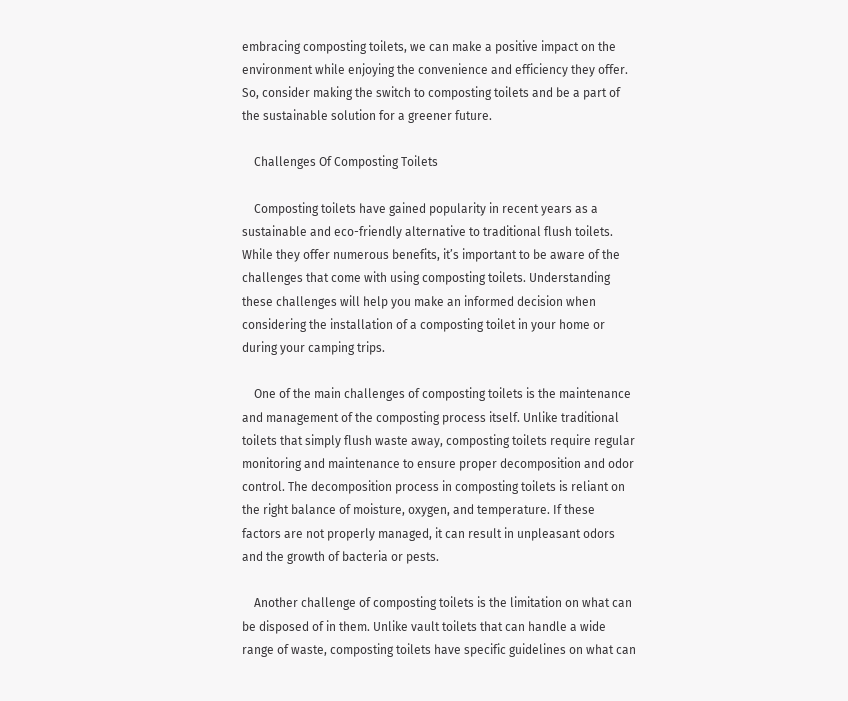embracing composting toilets, we can make a positive impact on the environment while enjoying the convenience and efficiency they offer. So, consider making the switch to composting toilets and be a part of the sustainable solution for a greener future.

    Challenges Of Composting Toilets

    Composting toilets have gained popularity in recent years as a sustainable and eco-friendly alternative to traditional flush toilets. While they offer numerous benefits, it’s important to be aware of the challenges that come with using composting toilets. Understanding these challenges will help you make an informed decision when considering the installation of a composting toilet in your home or during your camping trips.

    One of the main challenges of composting toilets is the maintenance and management of the composting process itself. Unlike traditional toilets that simply flush waste away, composting toilets require regular monitoring and maintenance to ensure proper decomposition and odor control. The decomposition process in composting toilets is reliant on the right balance of moisture, oxygen, and temperature. If these factors are not properly managed, it can result in unpleasant odors and the growth of bacteria or pests.

    Another challenge of composting toilets is the limitation on what can be disposed of in them. Unlike vault toilets that can handle a wide range of waste, composting toilets have specific guidelines on what can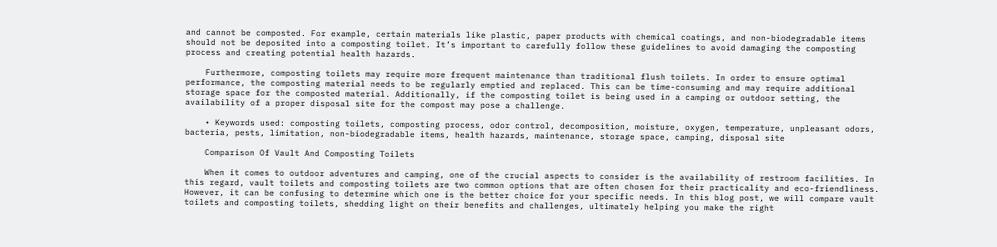and cannot be composted. For example, certain materials like plastic, paper products with chemical coatings, and non-biodegradable items should not be deposited into a composting toilet. It’s important to carefully follow these guidelines to avoid damaging the composting process and creating potential health hazards.

    Furthermore, composting toilets may require more frequent maintenance than traditional flush toilets. In order to ensure optimal performance, the composting material needs to be regularly emptied and replaced. This can be time-consuming and may require additional storage space for the composted material. Additionally, if the composting toilet is being used in a camping or outdoor setting, the availability of a proper disposal site for the compost may pose a challenge.

    • Keywords used: composting toilets, composting process, odor control, decomposition, moisture, oxygen, temperature, unpleasant odors, bacteria, pests, limitation, non-biodegradable items, health hazards, maintenance, storage space, camping, disposal site

    Comparison Of Vault And Composting Toilets

    When it comes to outdoor adventures and camping, one of the crucial aspects to consider is the availability of restroom facilities. In this regard, vault toilets and composting toilets are two common options that are often chosen for their practicality and eco-friendliness. However, it can be confusing to determine which one is the better choice for your specific needs. In this blog post, we will compare vault toilets and composting toilets, shedding light on their benefits and challenges, ultimately helping you make the right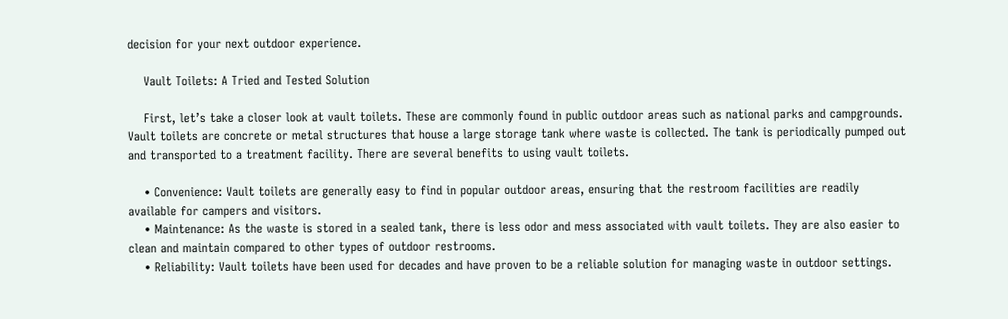decision for your next outdoor experience.

    Vault Toilets: A Tried and Tested Solution

    First, let’s take a closer look at vault toilets. These are commonly found in public outdoor areas such as national parks and campgrounds. Vault toilets are concrete or metal structures that house a large storage tank where waste is collected. The tank is periodically pumped out and transported to a treatment facility. There are several benefits to using vault toilets.

    • Convenience: Vault toilets are generally easy to find in popular outdoor areas, ensuring that the restroom facilities are readily available for campers and visitors.
    • Maintenance: As the waste is stored in a sealed tank, there is less odor and mess associated with vault toilets. They are also easier to clean and maintain compared to other types of outdoor restrooms.
    • Reliability: Vault toilets have been used for decades and have proven to be a reliable solution for managing waste in outdoor settings.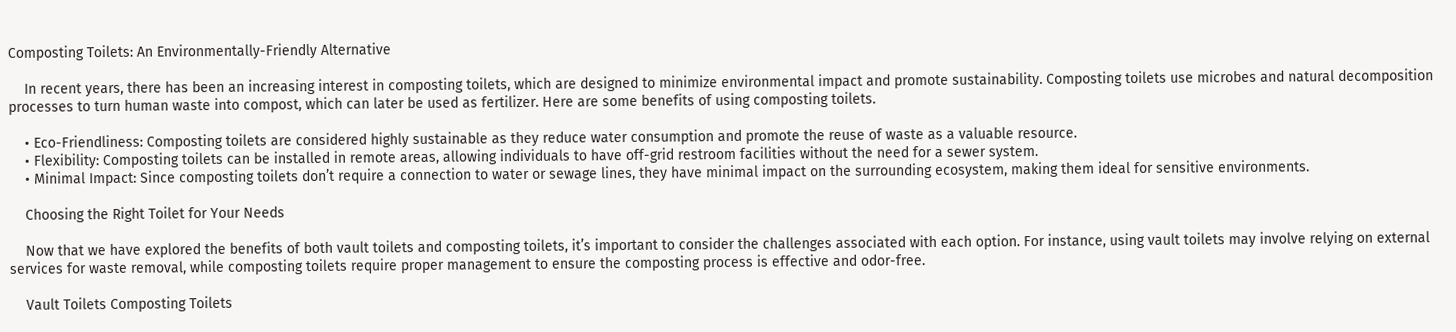Composting Toilets: An Environmentally-Friendly Alternative

    In recent years, there has been an increasing interest in composting toilets, which are designed to minimize environmental impact and promote sustainability. Composting toilets use microbes and natural decomposition processes to turn human waste into compost, which can later be used as fertilizer. Here are some benefits of using composting toilets.

    • Eco-Friendliness: Composting toilets are considered highly sustainable as they reduce water consumption and promote the reuse of waste as a valuable resource.
    • Flexibility: Composting toilets can be installed in remote areas, allowing individuals to have off-grid restroom facilities without the need for a sewer system.
    • Minimal Impact: Since composting toilets don’t require a connection to water or sewage lines, they have minimal impact on the surrounding ecosystem, making them ideal for sensitive environments.

    Choosing the Right Toilet for Your Needs

    Now that we have explored the benefits of both vault toilets and composting toilets, it’s important to consider the challenges associated with each option. For instance, using vault toilets may involve relying on external services for waste removal, while composting toilets require proper management to ensure the composting process is effective and odor-free.

    Vault Toilets Composting Toilets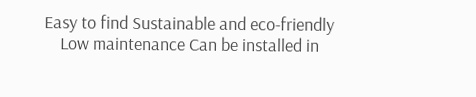Easy to find Sustainable and eco-friendly
    Low maintenance Can be installed in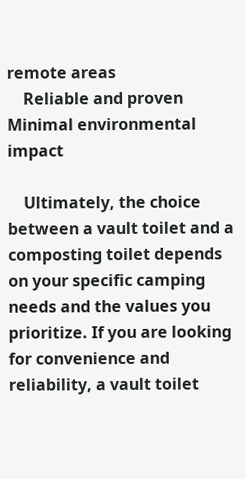remote areas
    Reliable and proven Minimal environmental impact

    Ultimately, the choice between a vault toilet and a composting toilet depends on your specific camping needs and the values you prioritize. If you are looking for convenience and reliability, a vault toilet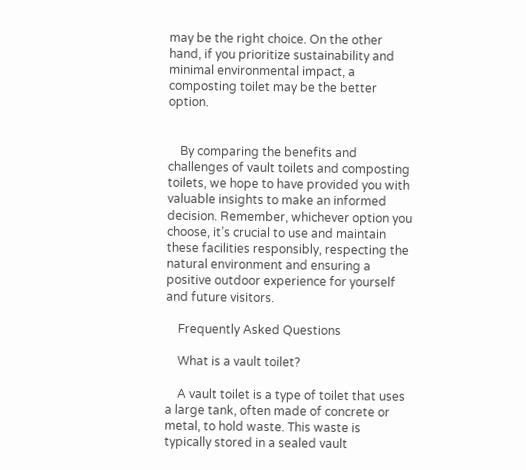may be the right choice. On the other hand, if you prioritize sustainability and minimal environmental impact, a composting toilet may be the better option.


    By comparing the benefits and challenges of vault toilets and composting toilets, we hope to have provided you with valuable insights to make an informed decision. Remember, whichever option you choose, it’s crucial to use and maintain these facilities responsibly, respecting the natural environment and ensuring a positive outdoor experience for yourself and future visitors.

    Frequently Asked Questions

    What is a vault toilet?

    A vault toilet is a type of toilet that uses a large tank, often made of concrete or metal, to hold waste. This waste is typically stored in a sealed vault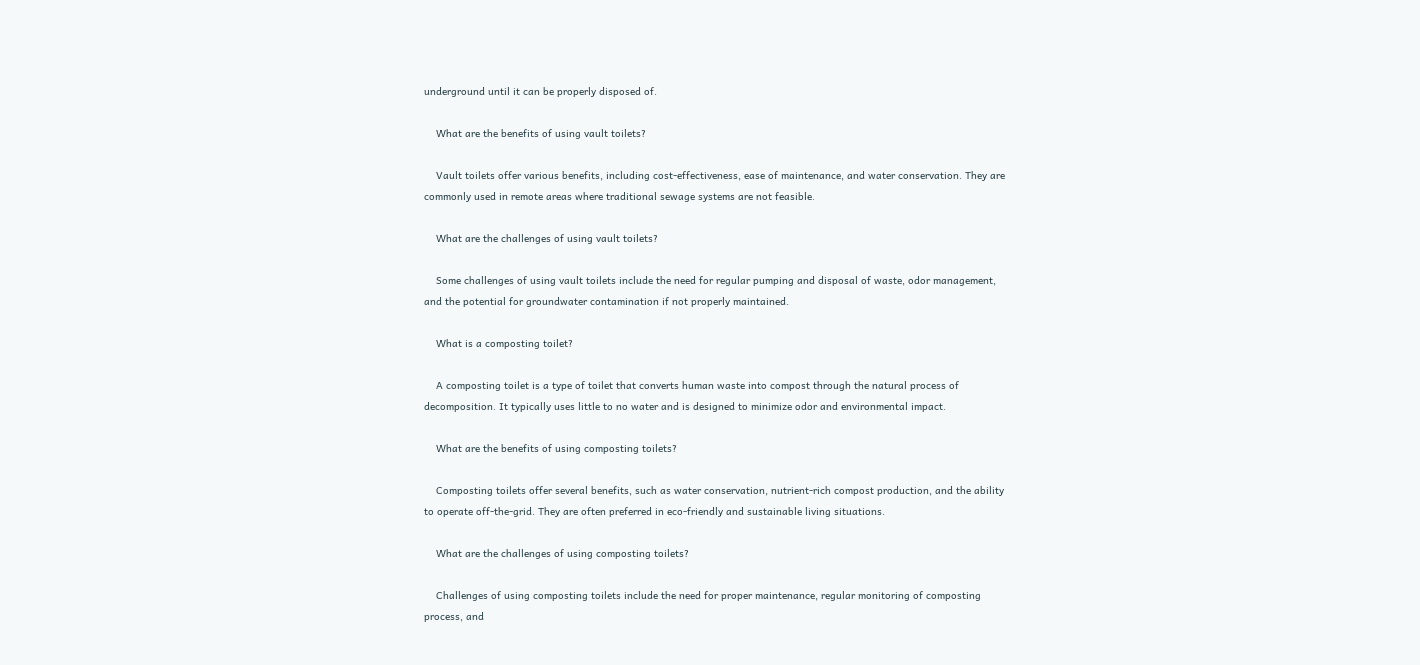underground until it can be properly disposed of.

    What are the benefits of using vault toilets?

    Vault toilets offer various benefits, including cost-effectiveness, ease of maintenance, and water conservation. They are commonly used in remote areas where traditional sewage systems are not feasible.

    What are the challenges of using vault toilets?

    Some challenges of using vault toilets include the need for regular pumping and disposal of waste, odor management, and the potential for groundwater contamination if not properly maintained.

    What is a composting toilet?

    A composting toilet is a type of toilet that converts human waste into compost through the natural process of decomposition. It typically uses little to no water and is designed to minimize odor and environmental impact.

    What are the benefits of using composting toilets?

    Composting toilets offer several benefits, such as water conservation, nutrient-rich compost production, and the ability to operate off-the-grid. They are often preferred in eco-friendly and sustainable living situations.

    What are the challenges of using composting toilets?

    Challenges of using composting toilets include the need for proper maintenance, regular monitoring of composting process, and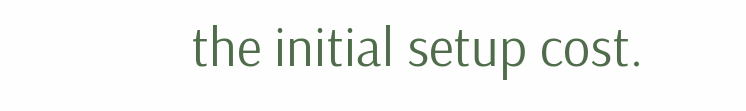the initial setup cost.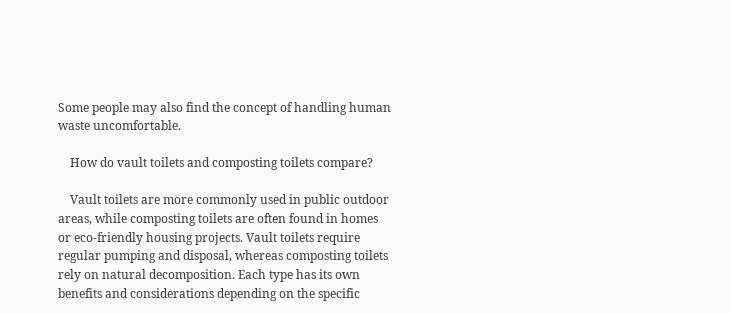Some people may also find the concept of handling human waste uncomfortable.

    How do vault toilets and composting toilets compare?

    Vault toilets are more commonly used in public outdoor areas, while composting toilets are often found in homes or eco-friendly housing projects. Vault toilets require regular pumping and disposal, whereas composting toilets rely on natural decomposition. Each type has its own benefits and considerations depending on the specific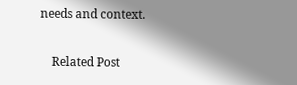needs and context.

    Related Post